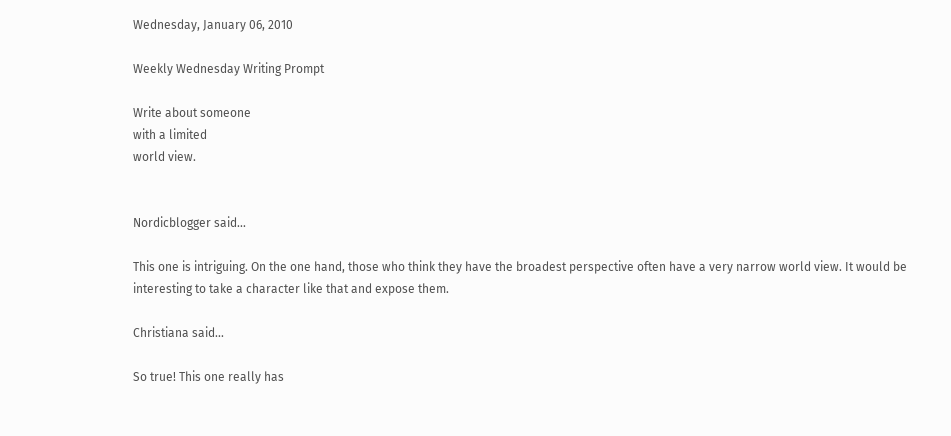Wednesday, January 06, 2010

Weekly Wednesday Writing Prompt

Write about someone
with a limited
world view.


Nordicblogger said...

This one is intriguing. On the one hand, those who think they have the broadest perspective often have a very narrow world view. It would be interesting to take a character like that and expose them.

Christiana said...

So true! This one really has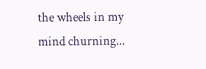the wheels in my mind churning...